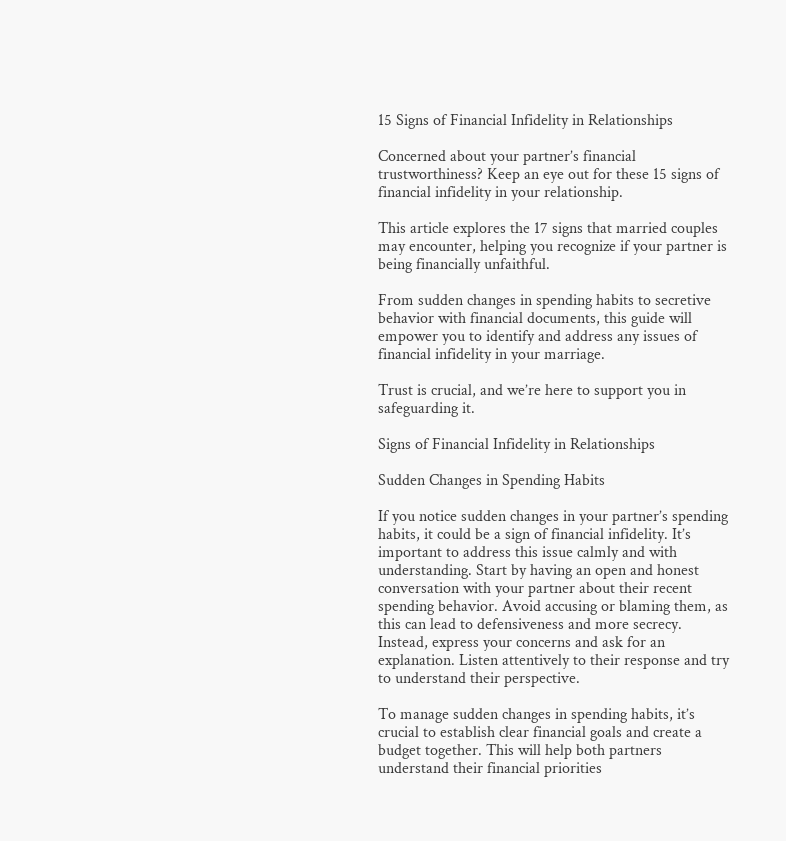15 Signs of Financial Infidelity in Relationships

Concerned about your partner’s financial trustworthiness? Keep an eye out for these 15 signs of financial infidelity in your relationship.

This article explores the 17 signs that married couples may encounter, helping you recognize if your partner is being financially unfaithful.

From sudden changes in spending habits to secretive behavior with financial documents, this guide will empower you to identify and address any issues of financial infidelity in your marriage.

Trust is crucial, and we’re here to support you in safeguarding it.

Signs of Financial Infidelity in Relationships

Sudden Changes in Spending Habits

If you notice sudden changes in your partner’s spending habits, it could be a sign of financial infidelity. It’s important to address this issue calmly and with understanding. Start by having an open and honest conversation with your partner about their recent spending behavior. Avoid accusing or blaming them, as this can lead to defensiveness and more secrecy. Instead, express your concerns and ask for an explanation. Listen attentively to their response and try to understand their perspective.

To manage sudden changes in spending habits, it’s crucial to establish clear financial goals and create a budget together. This will help both partners understand their financial priorities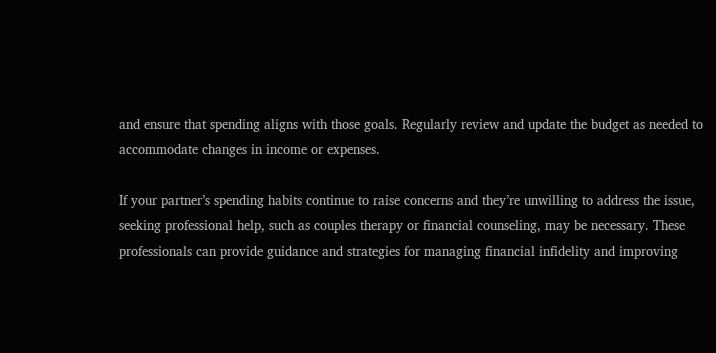and ensure that spending aligns with those goals. Regularly review and update the budget as needed to accommodate changes in income or expenses.

If your partner’s spending habits continue to raise concerns and they’re unwilling to address the issue, seeking professional help, such as couples therapy or financial counseling, may be necessary. These professionals can provide guidance and strategies for managing financial infidelity and improving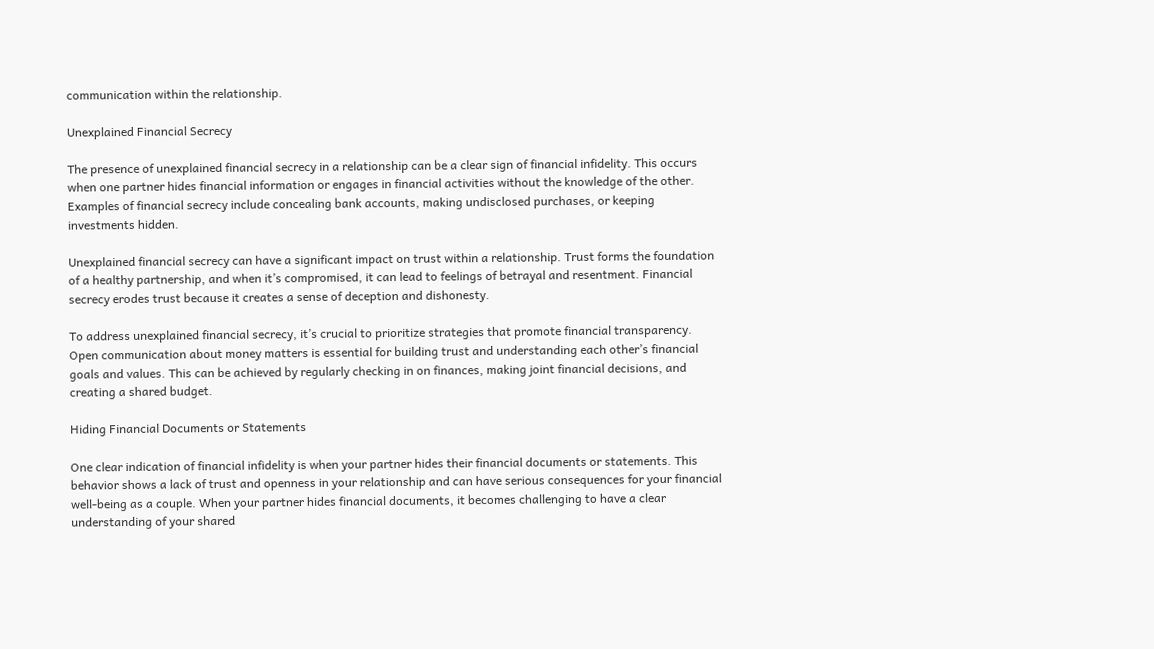communication within the relationship.

Unexplained Financial Secrecy

The presence of unexplained financial secrecy in a relationship can be a clear sign of financial infidelity. This occurs when one partner hides financial information or engages in financial activities without the knowledge of the other. Examples of financial secrecy include concealing bank accounts, making undisclosed purchases, or keeping investments hidden.

Unexplained financial secrecy can have a significant impact on trust within a relationship. Trust forms the foundation of a healthy partnership, and when it’s compromised, it can lead to feelings of betrayal and resentment. Financial secrecy erodes trust because it creates a sense of deception and dishonesty.

To address unexplained financial secrecy, it’s crucial to prioritize strategies that promote financial transparency. Open communication about money matters is essential for building trust and understanding each other’s financial goals and values. This can be achieved by regularly checking in on finances, making joint financial decisions, and creating a shared budget.

Hiding Financial Documents or Statements

One clear indication of financial infidelity is when your partner hides their financial documents or statements. This behavior shows a lack of trust and openness in your relationship and can have serious consequences for your financial well-being as a couple. When your partner hides financial documents, it becomes challenging to have a clear understanding of your shared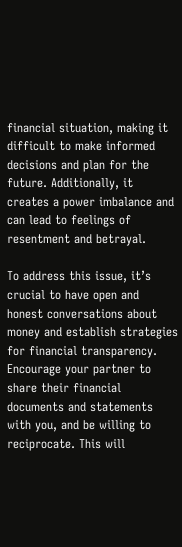financial situation, making it difficult to make informed decisions and plan for the future. Additionally, it creates a power imbalance and can lead to feelings of resentment and betrayal.

To address this issue, it’s crucial to have open and honest conversations about money and establish strategies for financial transparency. Encourage your partner to share their financial documents and statements with you, and be willing to reciprocate. This will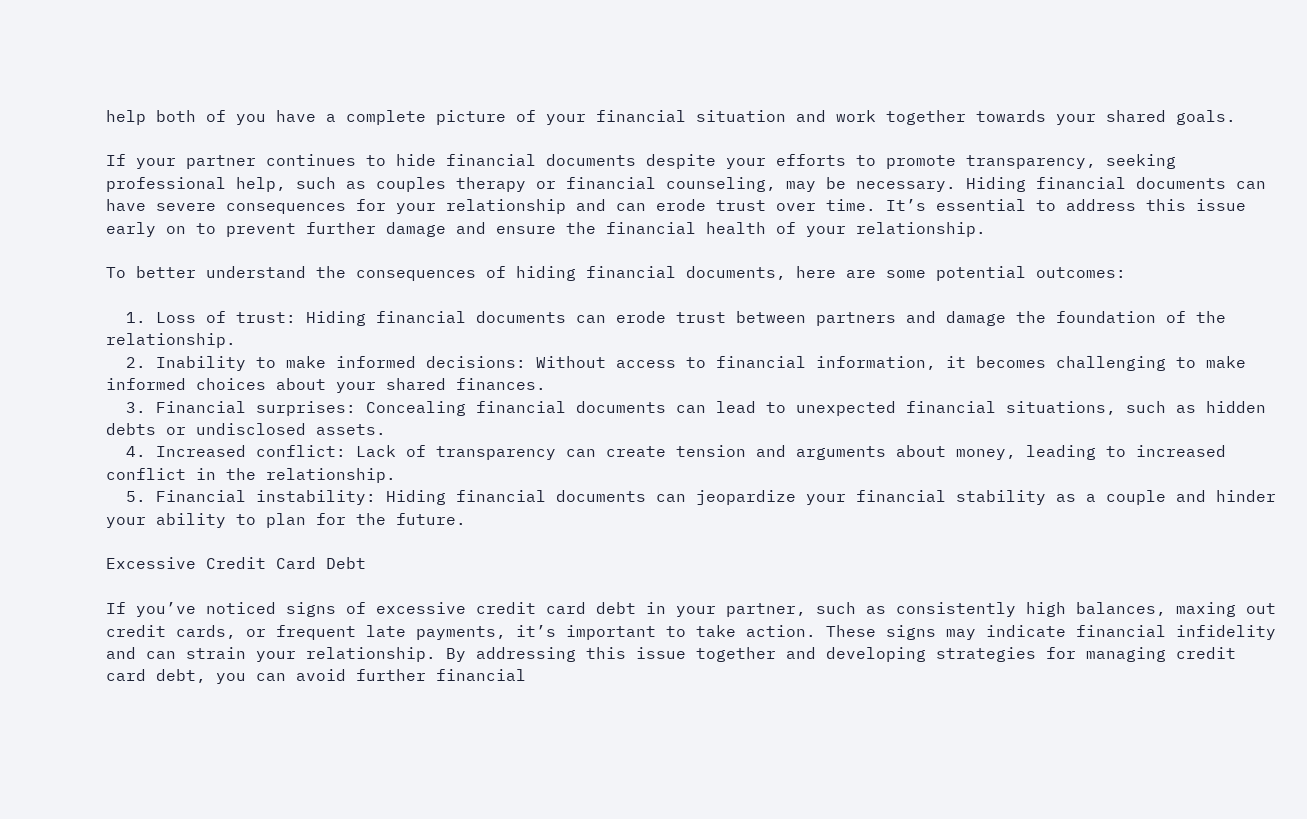help both of you have a complete picture of your financial situation and work together towards your shared goals.

If your partner continues to hide financial documents despite your efforts to promote transparency, seeking professional help, such as couples therapy or financial counseling, may be necessary. Hiding financial documents can have severe consequences for your relationship and can erode trust over time. It’s essential to address this issue early on to prevent further damage and ensure the financial health of your relationship.

To better understand the consequences of hiding financial documents, here are some potential outcomes:

  1. Loss of trust: Hiding financial documents can erode trust between partners and damage the foundation of the relationship.
  2. Inability to make informed decisions: Without access to financial information, it becomes challenging to make informed choices about your shared finances.
  3. Financial surprises: Concealing financial documents can lead to unexpected financial situations, such as hidden debts or undisclosed assets.
  4. Increased conflict: Lack of transparency can create tension and arguments about money, leading to increased conflict in the relationship.
  5. Financial instability: Hiding financial documents can jeopardize your financial stability as a couple and hinder your ability to plan for the future.

Excessive Credit Card Debt

If you’ve noticed signs of excessive credit card debt in your partner, such as consistently high balances, maxing out credit cards, or frequent late payments, it’s important to take action. These signs may indicate financial infidelity and can strain your relationship. By addressing this issue together and developing strategies for managing credit card debt, you can avoid further financial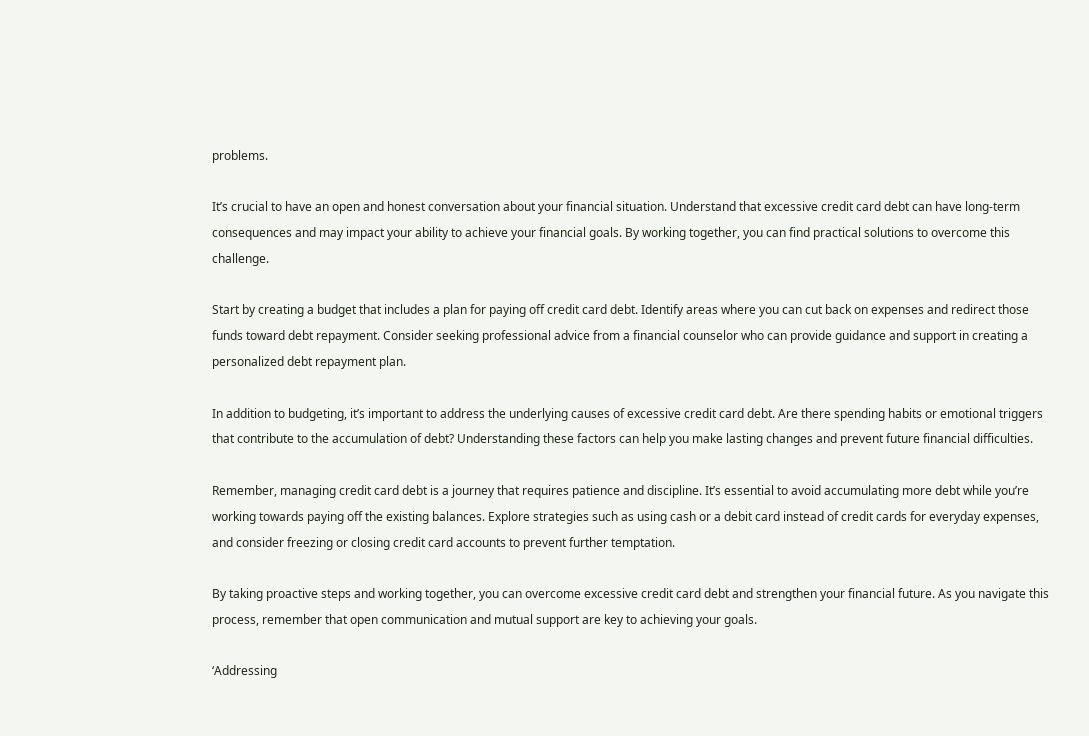problems.

It’s crucial to have an open and honest conversation about your financial situation. Understand that excessive credit card debt can have long-term consequences and may impact your ability to achieve your financial goals. By working together, you can find practical solutions to overcome this challenge.

Start by creating a budget that includes a plan for paying off credit card debt. Identify areas where you can cut back on expenses and redirect those funds toward debt repayment. Consider seeking professional advice from a financial counselor who can provide guidance and support in creating a personalized debt repayment plan.

In addition to budgeting, it’s important to address the underlying causes of excessive credit card debt. Are there spending habits or emotional triggers that contribute to the accumulation of debt? Understanding these factors can help you make lasting changes and prevent future financial difficulties.

Remember, managing credit card debt is a journey that requires patience and discipline. It’s essential to avoid accumulating more debt while you’re working towards paying off the existing balances. Explore strategies such as using cash or a debit card instead of credit cards for everyday expenses, and consider freezing or closing credit card accounts to prevent further temptation.

By taking proactive steps and working together, you can overcome excessive credit card debt and strengthen your financial future. As you navigate this process, remember that open communication and mutual support are key to achieving your goals.

‘Addressing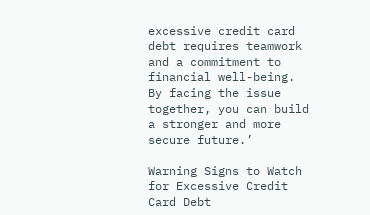excessive credit card debt requires teamwork and a commitment to financial well-being. By facing the issue together, you can build a stronger and more secure future.’

Warning Signs to Watch for Excessive Credit Card Debt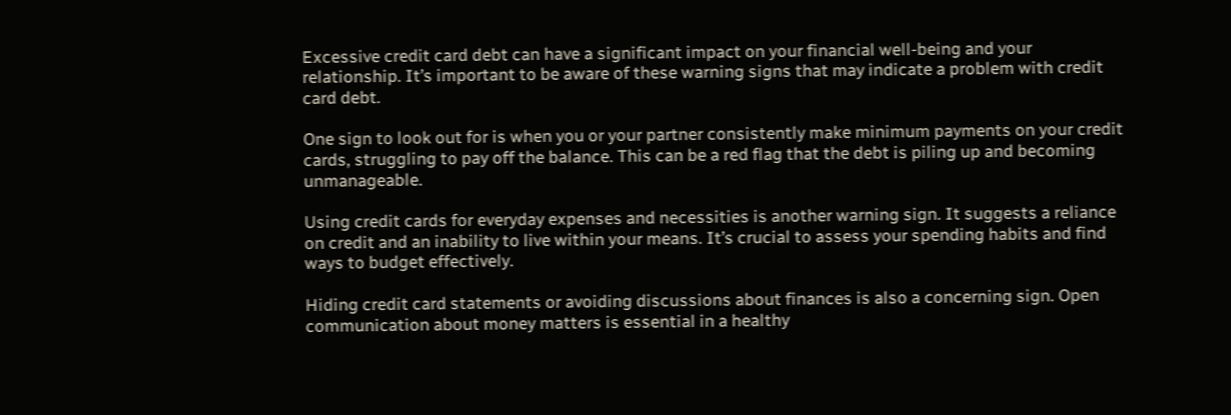Excessive credit card debt can have a significant impact on your financial well-being and your relationship. It’s important to be aware of these warning signs that may indicate a problem with credit card debt.

One sign to look out for is when you or your partner consistently make minimum payments on your credit cards, struggling to pay off the balance. This can be a red flag that the debt is piling up and becoming unmanageable.

Using credit cards for everyday expenses and necessities is another warning sign. It suggests a reliance on credit and an inability to live within your means. It’s crucial to assess your spending habits and find ways to budget effectively.

Hiding credit card statements or avoiding discussions about finances is also a concerning sign. Open communication about money matters is essential in a healthy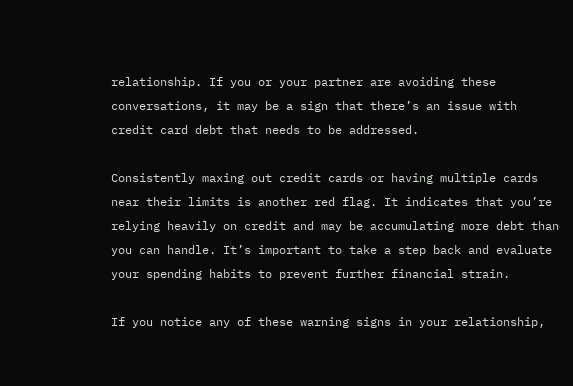relationship. If you or your partner are avoiding these conversations, it may be a sign that there’s an issue with credit card debt that needs to be addressed.

Consistently maxing out credit cards or having multiple cards near their limits is another red flag. It indicates that you’re relying heavily on credit and may be accumulating more debt than you can handle. It’s important to take a step back and evaluate your spending habits to prevent further financial strain.

If you notice any of these warning signs in your relationship,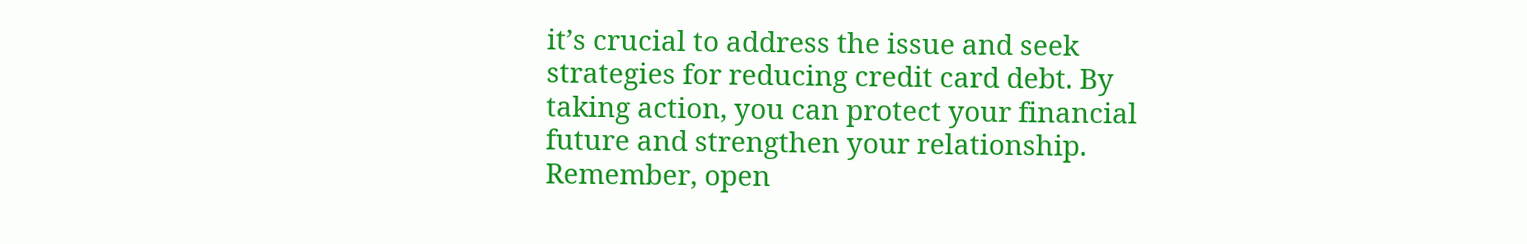it’s crucial to address the issue and seek strategies for reducing credit card debt. By taking action, you can protect your financial future and strengthen your relationship. Remember, open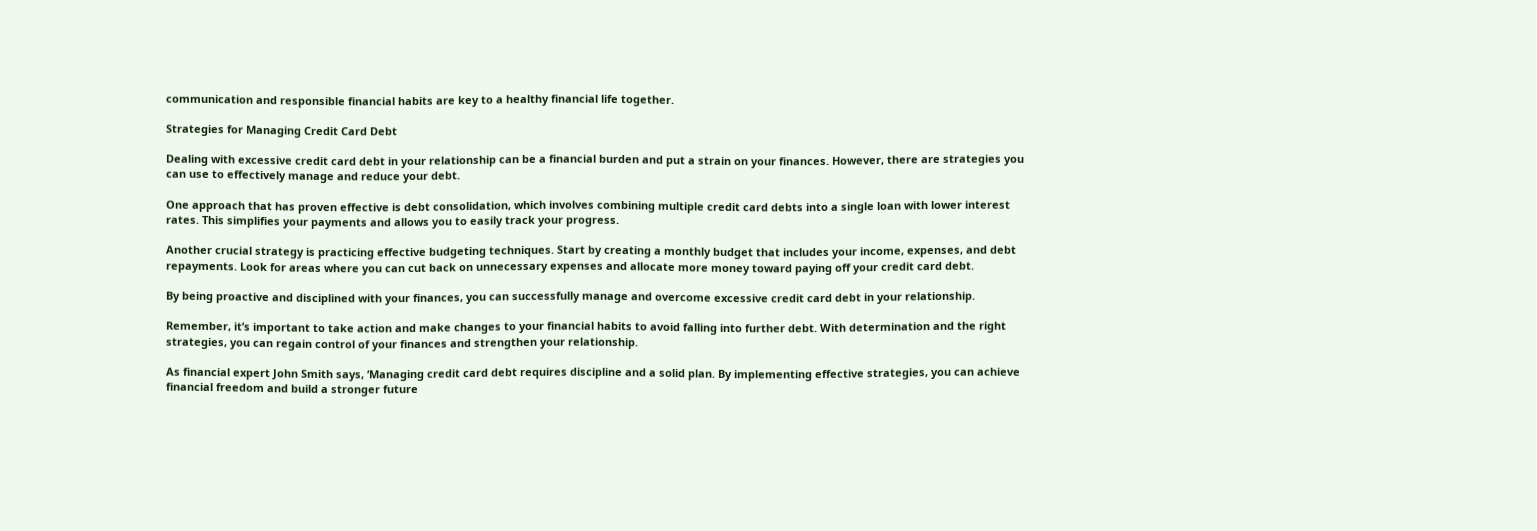communication and responsible financial habits are key to a healthy financial life together.

Strategies for Managing Credit Card Debt

Dealing with excessive credit card debt in your relationship can be a financial burden and put a strain on your finances. However, there are strategies you can use to effectively manage and reduce your debt.

One approach that has proven effective is debt consolidation, which involves combining multiple credit card debts into a single loan with lower interest rates. This simplifies your payments and allows you to easily track your progress.

Another crucial strategy is practicing effective budgeting techniques. Start by creating a monthly budget that includes your income, expenses, and debt repayments. Look for areas where you can cut back on unnecessary expenses and allocate more money toward paying off your credit card debt.

By being proactive and disciplined with your finances, you can successfully manage and overcome excessive credit card debt in your relationship.

Remember, it’s important to take action and make changes to your financial habits to avoid falling into further debt. With determination and the right strategies, you can regain control of your finances and strengthen your relationship.

As financial expert John Smith says, ‘Managing credit card debt requires discipline and a solid plan. By implementing effective strategies, you can achieve financial freedom and build a stronger future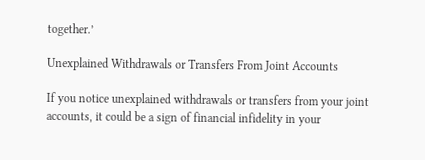together.’

Unexplained Withdrawals or Transfers From Joint Accounts

If you notice unexplained withdrawals or transfers from your joint accounts, it could be a sign of financial infidelity in your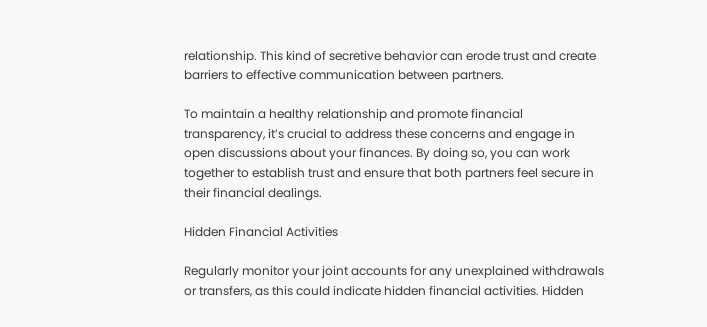relationship. This kind of secretive behavior can erode trust and create barriers to effective communication between partners.

To maintain a healthy relationship and promote financial transparency, it’s crucial to address these concerns and engage in open discussions about your finances. By doing so, you can work together to establish trust and ensure that both partners feel secure in their financial dealings.

Hidden Financial Activities

Regularly monitor your joint accounts for any unexplained withdrawals or transfers, as this could indicate hidden financial activities. Hidden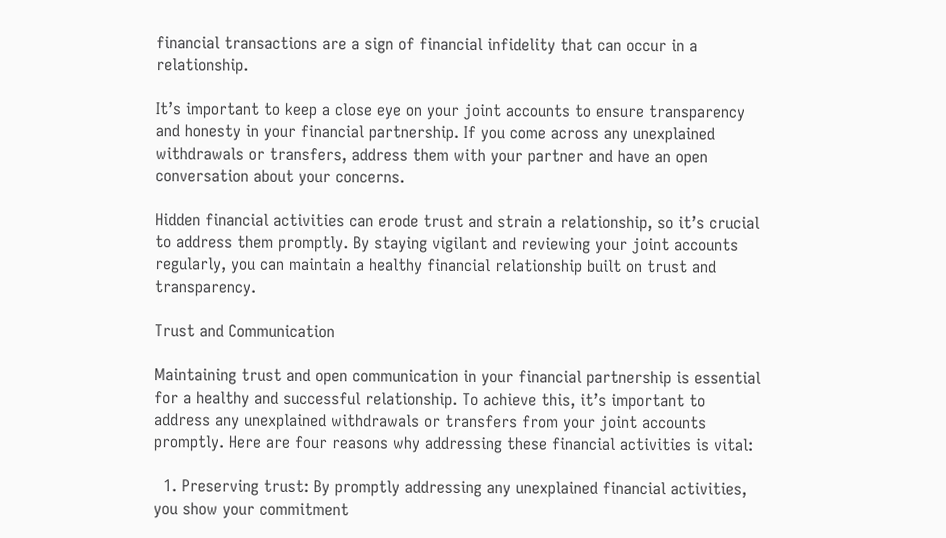financial transactions are a sign of financial infidelity that can occur in a relationship.

It’s important to keep a close eye on your joint accounts to ensure transparency and honesty in your financial partnership. If you come across any unexplained withdrawals or transfers, address them with your partner and have an open conversation about your concerns.

Hidden financial activities can erode trust and strain a relationship, so it’s crucial to address them promptly. By staying vigilant and reviewing your joint accounts regularly, you can maintain a healthy financial relationship built on trust and transparency.

Trust and Communication

Maintaining trust and open communication in your financial partnership is essential for a healthy and successful relationship. To achieve this, it’s important to address any unexplained withdrawals or transfers from your joint accounts promptly. Here are four reasons why addressing these financial activities is vital:

  1. Preserving trust: By promptly addressing any unexplained financial activities, you show your commitment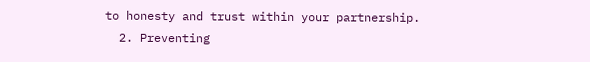to honesty and trust within your partnership.
  2. Preventing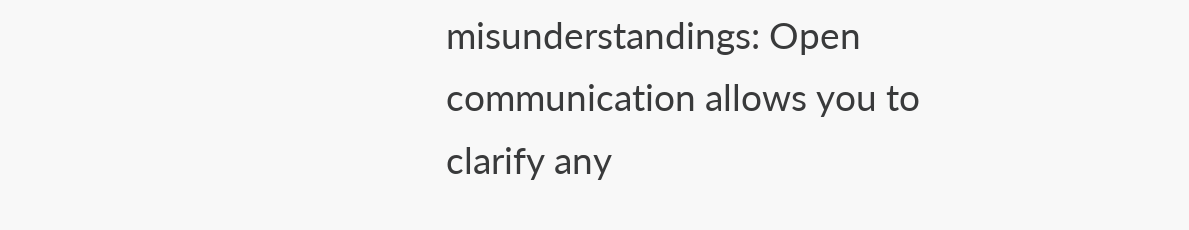misunderstandings: Open communication allows you to clarify any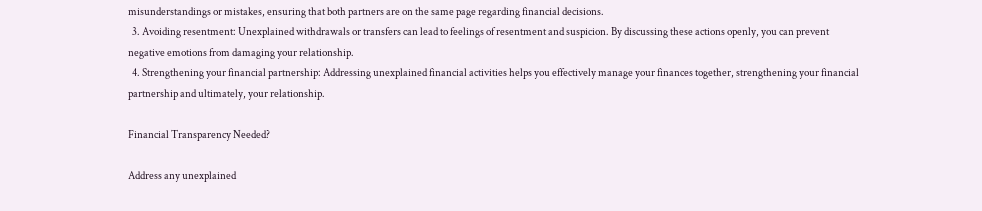misunderstandings or mistakes, ensuring that both partners are on the same page regarding financial decisions.
  3. Avoiding resentment: Unexplained withdrawals or transfers can lead to feelings of resentment and suspicion. By discussing these actions openly, you can prevent negative emotions from damaging your relationship.
  4. Strengthening your financial partnership: Addressing unexplained financial activities helps you effectively manage your finances together, strengthening your financial partnership and ultimately, your relationship.

Financial Transparency Needed?

Address any unexplained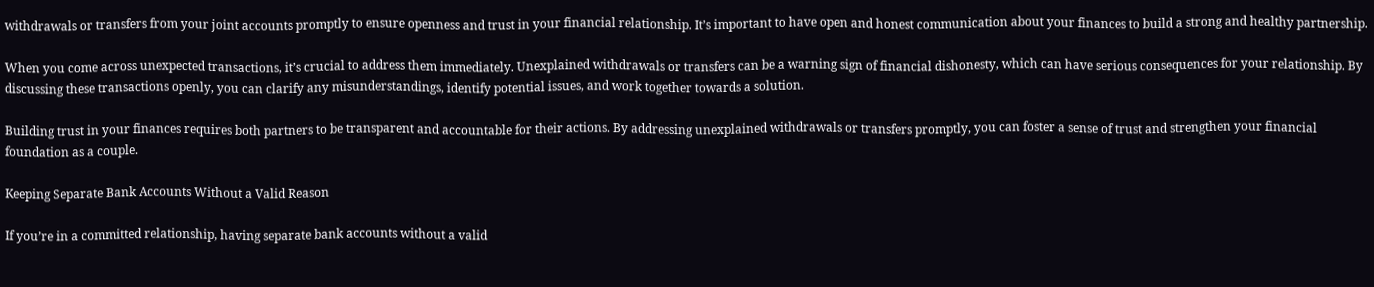withdrawals or transfers from your joint accounts promptly to ensure openness and trust in your financial relationship. It’s important to have open and honest communication about your finances to build a strong and healthy partnership.

When you come across unexpected transactions, it’s crucial to address them immediately. Unexplained withdrawals or transfers can be a warning sign of financial dishonesty, which can have serious consequences for your relationship. By discussing these transactions openly, you can clarify any misunderstandings, identify potential issues, and work together towards a solution.

Building trust in your finances requires both partners to be transparent and accountable for their actions. By addressing unexplained withdrawals or transfers promptly, you can foster a sense of trust and strengthen your financial foundation as a couple.

Keeping Separate Bank Accounts Without a Valid Reason

If you’re in a committed relationship, having separate bank accounts without a valid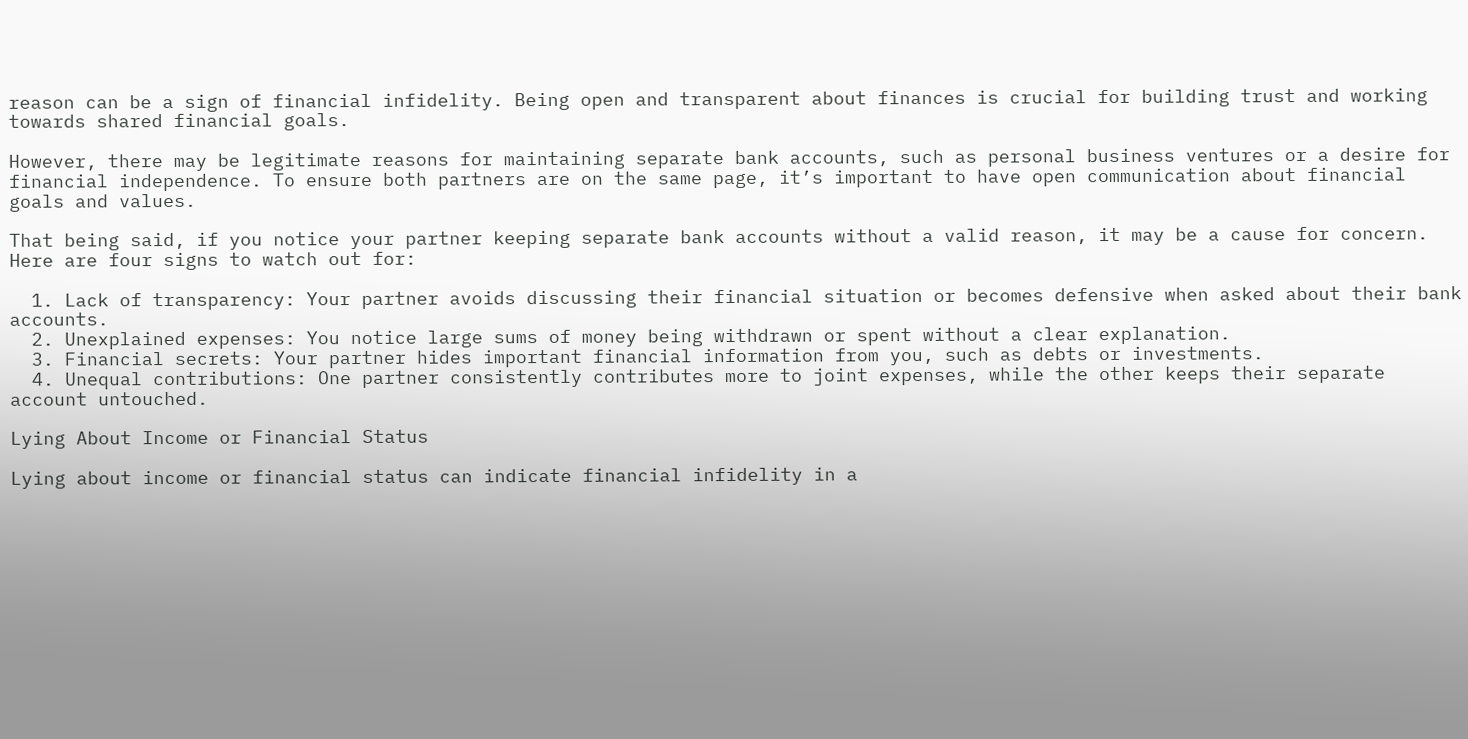reason can be a sign of financial infidelity. Being open and transparent about finances is crucial for building trust and working towards shared financial goals.

However, there may be legitimate reasons for maintaining separate bank accounts, such as personal business ventures or a desire for financial independence. To ensure both partners are on the same page, it’s important to have open communication about financial goals and values.

That being said, if you notice your partner keeping separate bank accounts without a valid reason, it may be a cause for concern. Here are four signs to watch out for:

  1. Lack of transparency: Your partner avoids discussing their financial situation or becomes defensive when asked about their bank accounts.
  2. Unexplained expenses: You notice large sums of money being withdrawn or spent without a clear explanation.
  3. Financial secrets: Your partner hides important financial information from you, such as debts or investments.
  4. Unequal contributions: One partner consistently contributes more to joint expenses, while the other keeps their separate account untouched.

Lying About Income or Financial Status

Lying about income or financial status can indicate financial infidelity in a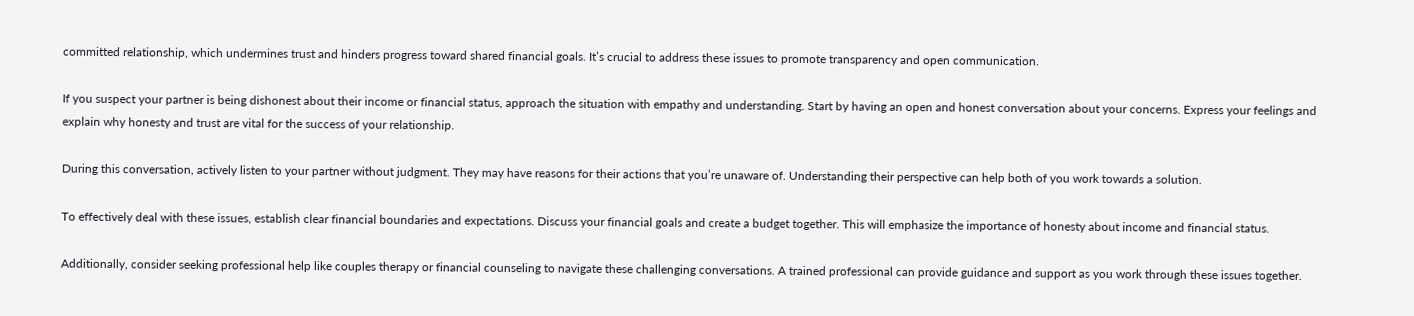committed relationship, which undermines trust and hinders progress toward shared financial goals. It’s crucial to address these issues to promote transparency and open communication.

If you suspect your partner is being dishonest about their income or financial status, approach the situation with empathy and understanding. Start by having an open and honest conversation about your concerns. Express your feelings and explain why honesty and trust are vital for the success of your relationship.

During this conversation, actively listen to your partner without judgment. They may have reasons for their actions that you’re unaware of. Understanding their perspective can help both of you work towards a solution.

To effectively deal with these issues, establish clear financial boundaries and expectations. Discuss your financial goals and create a budget together. This will emphasize the importance of honesty about income and financial status.

Additionally, consider seeking professional help like couples therapy or financial counseling to navigate these challenging conversations. A trained professional can provide guidance and support as you work through these issues together.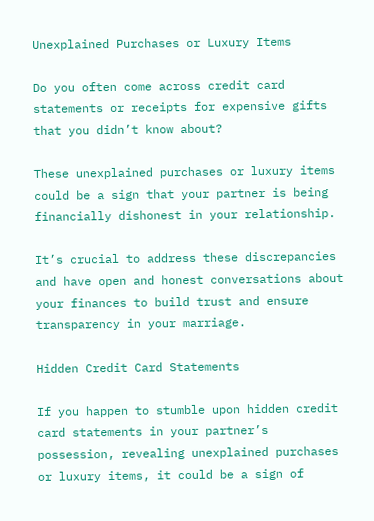Unexplained Purchases or Luxury Items

Do you often come across credit card statements or receipts for expensive gifts that you didn’t know about?

These unexplained purchases or luxury items could be a sign that your partner is being financially dishonest in your relationship.

It’s crucial to address these discrepancies and have open and honest conversations about your finances to build trust and ensure transparency in your marriage.

Hidden Credit Card Statements

If you happen to stumble upon hidden credit card statements in your partner’s possession, revealing unexplained purchases or luxury items, it could be a sign of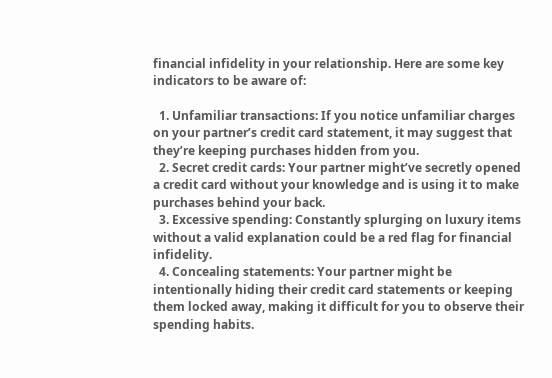financial infidelity in your relationship. Here are some key indicators to be aware of:

  1. Unfamiliar transactions: If you notice unfamiliar charges on your partner’s credit card statement, it may suggest that they’re keeping purchases hidden from you.
  2. Secret credit cards: Your partner might’ve secretly opened a credit card without your knowledge and is using it to make purchases behind your back.
  3. Excessive spending: Constantly splurging on luxury items without a valid explanation could be a red flag for financial infidelity.
  4. Concealing statements: Your partner might be intentionally hiding their credit card statements or keeping them locked away, making it difficult for you to observe their spending habits.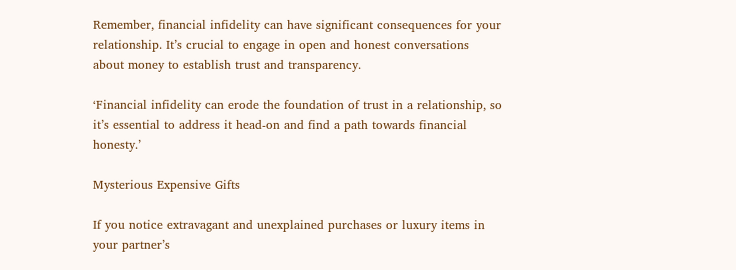Remember, financial infidelity can have significant consequences for your relationship. It’s crucial to engage in open and honest conversations about money to establish trust and transparency.

‘Financial infidelity can erode the foundation of trust in a relationship, so it’s essential to address it head-on and find a path towards financial honesty.’

Mysterious Expensive Gifts

If you notice extravagant and unexplained purchases or luxury items in your partner’s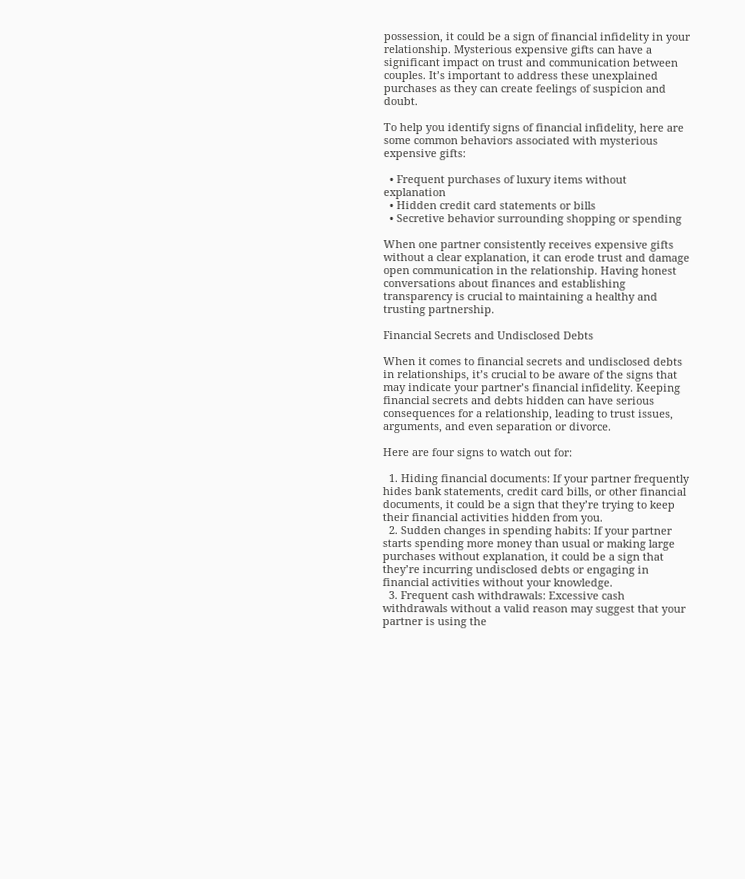possession, it could be a sign of financial infidelity in your relationship. Mysterious expensive gifts can have a significant impact on trust and communication between couples. It’s important to address these unexplained purchases as they can create feelings of suspicion and doubt.

To help you identify signs of financial infidelity, here are some common behaviors associated with mysterious expensive gifts:

  • Frequent purchases of luxury items without explanation
  • Hidden credit card statements or bills
  • Secretive behavior surrounding shopping or spending

When one partner consistently receives expensive gifts without a clear explanation, it can erode trust and damage open communication in the relationship. Having honest conversations about finances and establishing transparency is crucial to maintaining a healthy and trusting partnership.

Financial Secrets and Undisclosed Debts

When it comes to financial secrets and undisclosed debts in relationships, it’s crucial to be aware of the signs that may indicate your partner’s financial infidelity. Keeping financial secrets and debts hidden can have serious consequences for a relationship, leading to trust issues, arguments, and even separation or divorce.

Here are four signs to watch out for:

  1. Hiding financial documents: If your partner frequently hides bank statements, credit card bills, or other financial documents, it could be a sign that they’re trying to keep their financial activities hidden from you.
  2. Sudden changes in spending habits: If your partner starts spending more money than usual or making large purchases without explanation, it could be a sign that they’re incurring undisclosed debts or engaging in financial activities without your knowledge.
  3. Frequent cash withdrawals: Excessive cash withdrawals without a valid reason may suggest that your partner is using the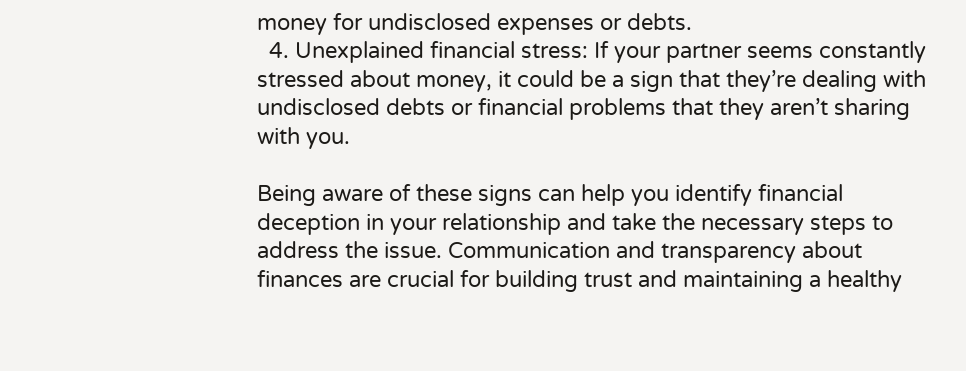money for undisclosed expenses or debts.
  4. Unexplained financial stress: If your partner seems constantly stressed about money, it could be a sign that they’re dealing with undisclosed debts or financial problems that they aren’t sharing with you.

Being aware of these signs can help you identify financial deception in your relationship and take the necessary steps to address the issue. Communication and transparency about finances are crucial for building trust and maintaining a healthy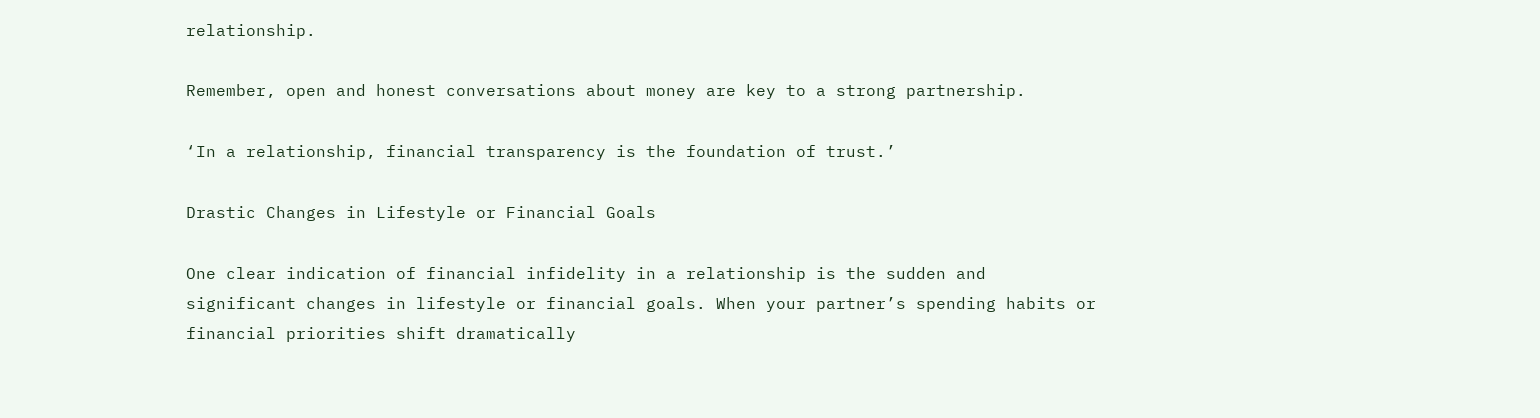relationship.

Remember, open and honest conversations about money are key to a strong partnership.

‘In a relationship, financial transparency is the foundation of trust.’

Drastic Changes in Lifestyle or Financial Goals

One clear indication of financial infidelity in a relationship is the sudden and significant changes in lifestyle or financial goals. When your partner’s spending habits or financial priorities shift dramatically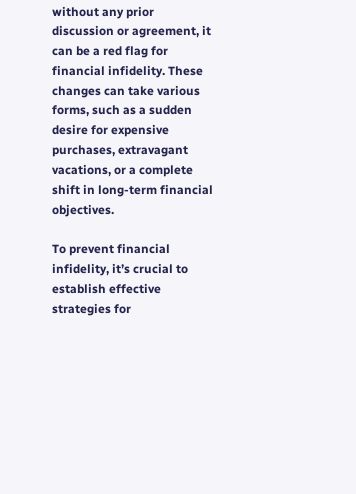without any prior discussion or agreement, it can be a red flag for financial infidelity. These changes can take various forms, such as a sudden desire for expensive purchases, extravagant vacations, or a complete shift in long-term financial objectives.

To prevent financial infidelity, it’s crucial to establish effective strategies for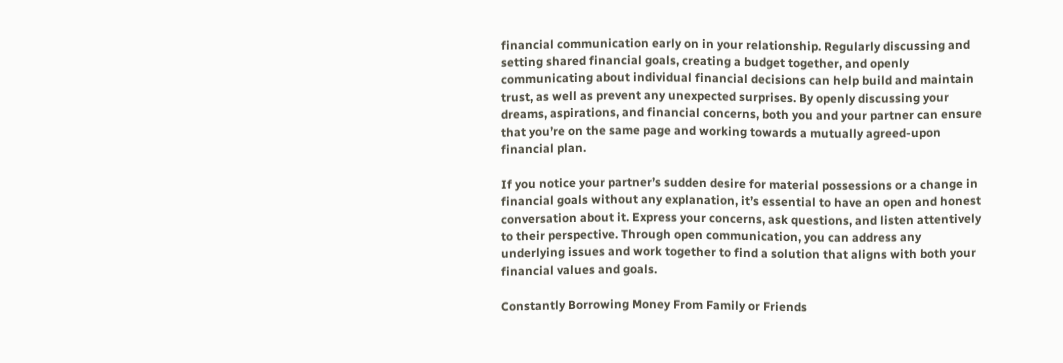financial communication early on in your relationship. Regularly discussing and setting shared financial goals, creating a budget together, and openly communicating about individual financial decisions can help build and maintain trust, as well as prevent any unexpected surprises. By openly discussing your dreams, aspirations, and financial concerns, both you and your partner can ensure that you’re on the same page and working towards a mutually agreed-upon financial plan.

If you notice your partner’s sudden desire for material possessions or a change in financial goals without any explanation, it’s essential to have an open and honest conversation about it. Express your concerns, ask questions, and listen attentively to their perspective. Through open communication, you can address any underlying issues and work together to find a solution that aligns with both your financial values and goals.

Constantly Borrowing Money From Family or Friends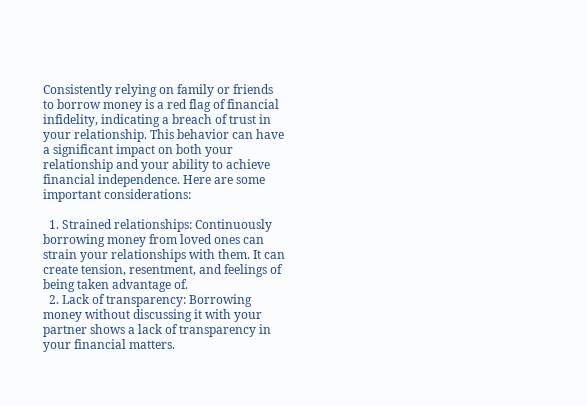Consistently relying on family or friends to borrow money is a red flag of financial infidelity, indicating a breach of trust in your relationship. This behavior can have a significant impact on both your relationship and your ability to achieve financial independence. Here are some important considerations:

  1. Strained relationships: Continuously borrowing money from loved ones can strain your relationships with them. It can create tension, resentment, and feelings of being taken advantage of.
  2. Lack of transparency: Borrowing money without discussing it with your partner shows a lack of transparency in your financial matters.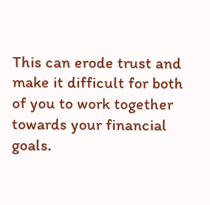This can erode trust and make it difficult for both of you to work together towards your financial goals.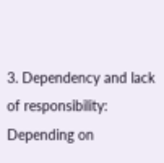3. Dependency and lack of responsibility: Depending on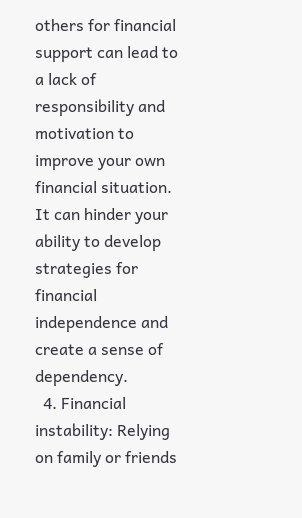others for financial support can lead to a lack of responsibility and motivation to improve your own financial situation. It can hinder your ability to develop strategies for financial independence and create a sense of dependency.
  4. Financial instability: Relying on family or friends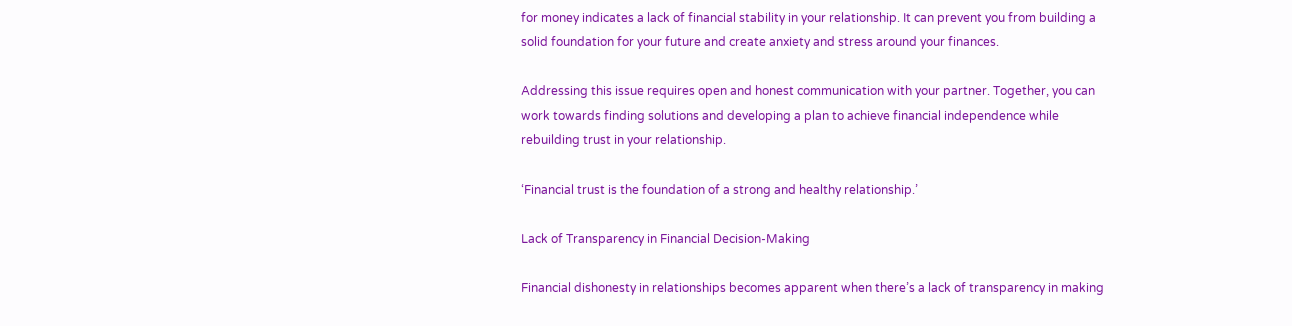for money indicates a lack of financial stability in your relationship. It can prevent you from building a solid foundation for your future and create anxiety and stress around your finances.

Addressing this issue requires open and honest communication with your partner. Together, you can work towards finding solutions and developing a plan to achieve financial independence while rebuilding trust in your relationship.

‘Financial trust is the foundation of a strong and healthy relationship.’

Lack of Transparency in Financial Decision-Making

Financial dishonesty in relationships becomes apparent when there’s a lack of transparency in making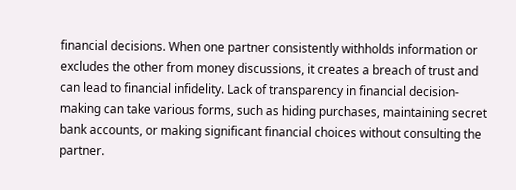financial decisions. When one partner consistently withholds information or excludes the other from money discussions, it creates a breach of trust and can lead to financial infidelity. Lack of transparency in financial decision-making can take various forms, such as hiding purchases, maintaining secret bank accounts, or making significant financial choices without consulting the partner.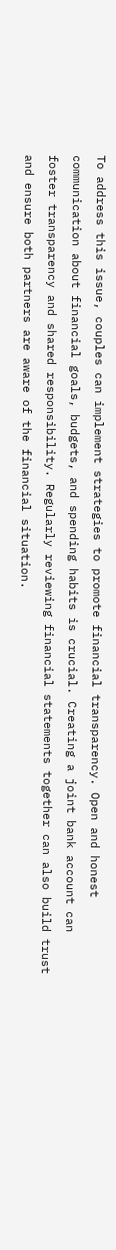To address this issue, couples can implement strategies to promote financial transparency. Open and honest communication about financial goals, budgets, and spending habits is crucial. Creating a joint bank account can foster transparency and shared responsibility. Regularly reviewing financial statements together can also build trust and ensure both partners are aware of the financial situation.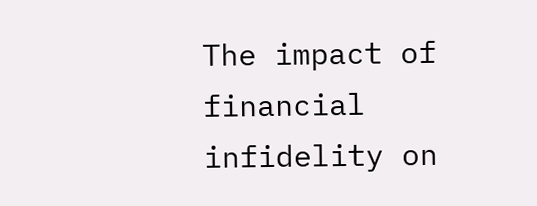The impact of financial infidelity on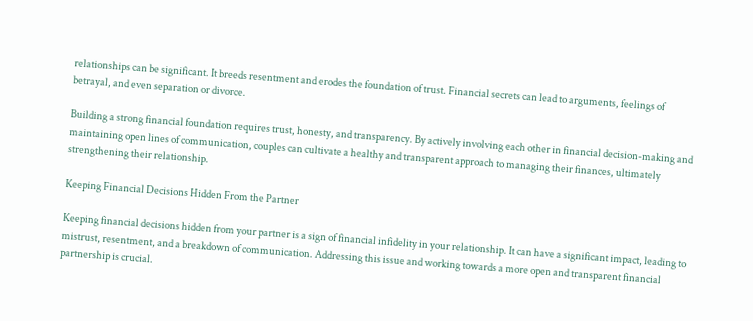relationships can be significant. It breeds resentment and erodes the foundation of trust. Financial secrets can lead to arguments, feelings of betrayal, and even separation or divorce.

Building a strong financial foundation requires trust, honesty, and transparency. By actively involving each other in financial decision-making and maintaining open lines of communication, couples can cultivate a healthy and transparent approach to managing their finances, ultimately strengthening their relationship.

Keeping Financial Decisions Hidden From the Partner

Keeping financial decisions hidden from your partner is a sign of financial infidelity in your relationship. It can have a significant impact, leading to mistrust, resentment, and a breakdown of communication. Addressing this issue and working towards a more open and transparent financial partnership is crucial.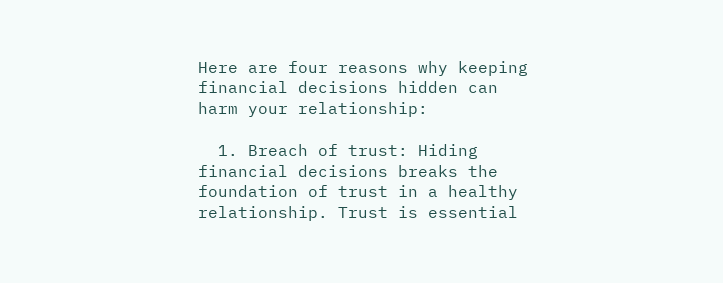Here are four reasons why keeping financial decisions hidden can harm your relationship:

  1. Breach of trust: Hiding financial decisions breaks the foundation of trust in a healthy relationship. Trust is essential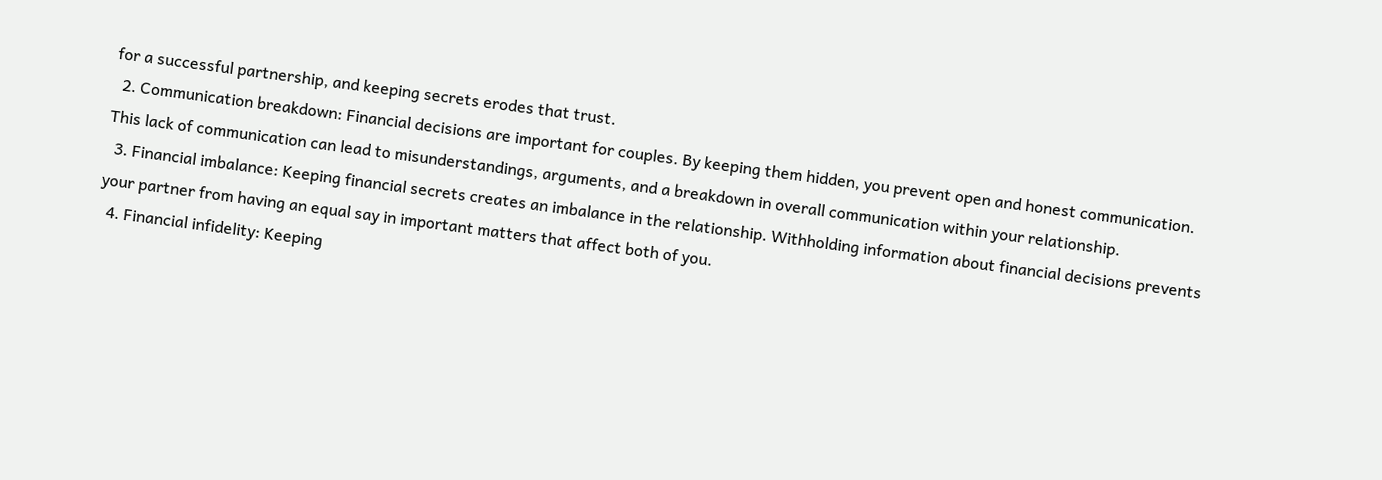for a successful partnership, and keeping secrets erodes that trust.
  2. Communication breakdown: Financial decisions are important for couples. By keeping them hidden, you prevent open and honest communication. This lack of communication can lead to misunderstandings, arguments, and a breakdown in overall communication within your relationship.
  3. Financial imbalance: Keeping financial secrets creates an imbalance in the relationship. Withholding information about financial decisions prevents your partner from having an equal say in important matters that affect both of you.
  4. Financial infidelity: Keeping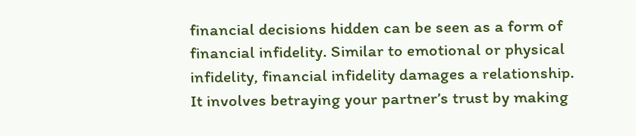financial decisions hidden can be seen as a form of financial infidelity. Similar to emotional or physical infidelity, financial infidelity damages a relationship. It involves betraying your partner’s trust by making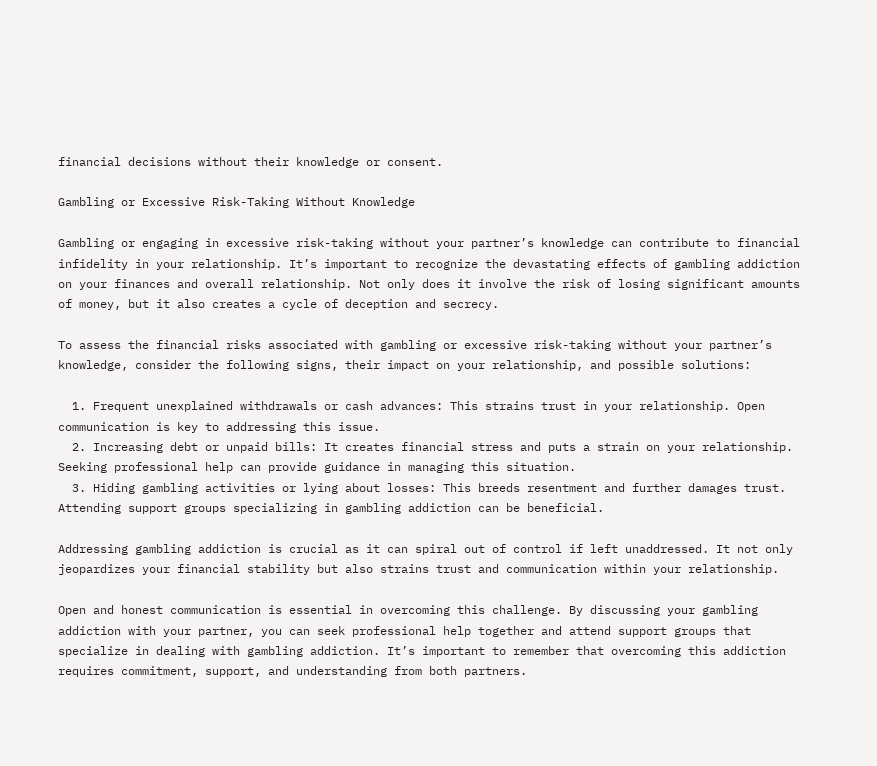financial decisions without their knowledge or consent.

Gambling or Excessive Risk-Taking Without Knowledge

Gambling or engaging in excessive risk-taking without your partner’s knowledge can contribute to financial infidelity in your relationship. It’s important to recognize the devastating effects of gambling addiction on your finances and overall relationship. Not only does it involve the risk of losing significant amounts of money, but it also creates a cycle of deception and secrecy.

To assess the financial risks associated with gambling or excessive risk-taking without your partner’s knowledge, consider the following signs, their impact on your relationship, and possible solutions:

  1. Frequent unexplained withdrawals or cash advances: This strains trust in your relationship. Open communication is key to addressing this issue.
  2. Increasing debt or unpaid bills: It creates financial stress and puts a strain on your relationship. Seeking professional help can provide guidance in managing this situation.
  3. Hiding gambling activities or lying about losses: This breeds resentment and further damages trust. Attending support groups specializing in gambling addiction can be beneficial.

Addressing gambling addiction is crucial as it can spiral out of control if left unaddressed. It not only jeopardizes your financial stability but also strains trust and communication within your relationship.

Open and honest communication is essential in overcoming this challenge. By discussing your gambling addiction with your partner, you can seek professional help together and attend support groups that specialize in dealing with gambling addiction. It’s important to remember that overcoming this addiction requires commitment, support, and understanding from both partners.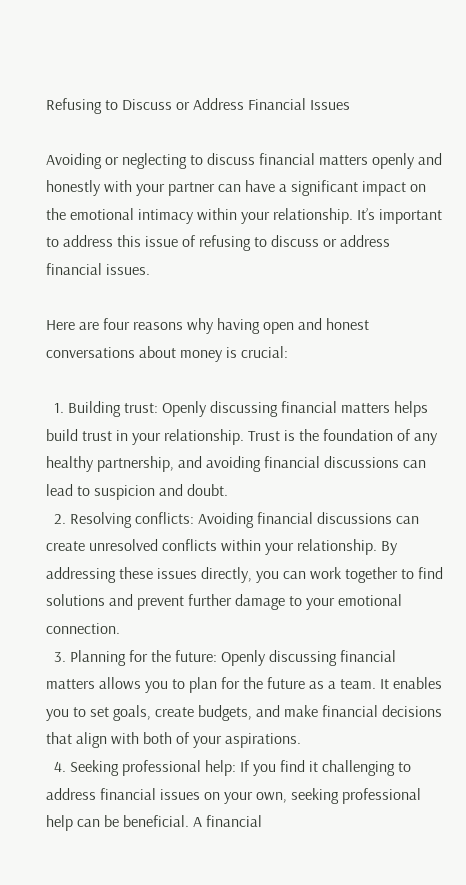Refusing to Discuss or Address Financial Issues

Avoiding or neglecting to discuss financial matters openly and honestly with your partner can have a significant impact on the emotional intimacy within your relationship. It’s important to address this issue of refusing to discuss or address financial issues.

Here are four reasons why having open and honest conversations about money is crucial:

  1. Building trust: Openly discussing financial matters helps build trust in your relationship. Trust is the foundation of any healthy partnership, and avoiding financial discussions can lead to suspicion and doubt.
  2. Resolving conflicts: Avoiding financial discussions can create unresolved conflicts within your relationship. By addressing these issues directly, you can work together to find solutions and prevent further damage to your emotional connection.
  3. Planning for the future: Openly discussing financial matters allows you to plan for the future as a team. It enables you to set goals, create budgets, and make financial decisions that align with both of your aspirations.
  4. Seeking professional help: If you find it challenging to address financial issues on your own, seeking professional help can be beneficial. A financial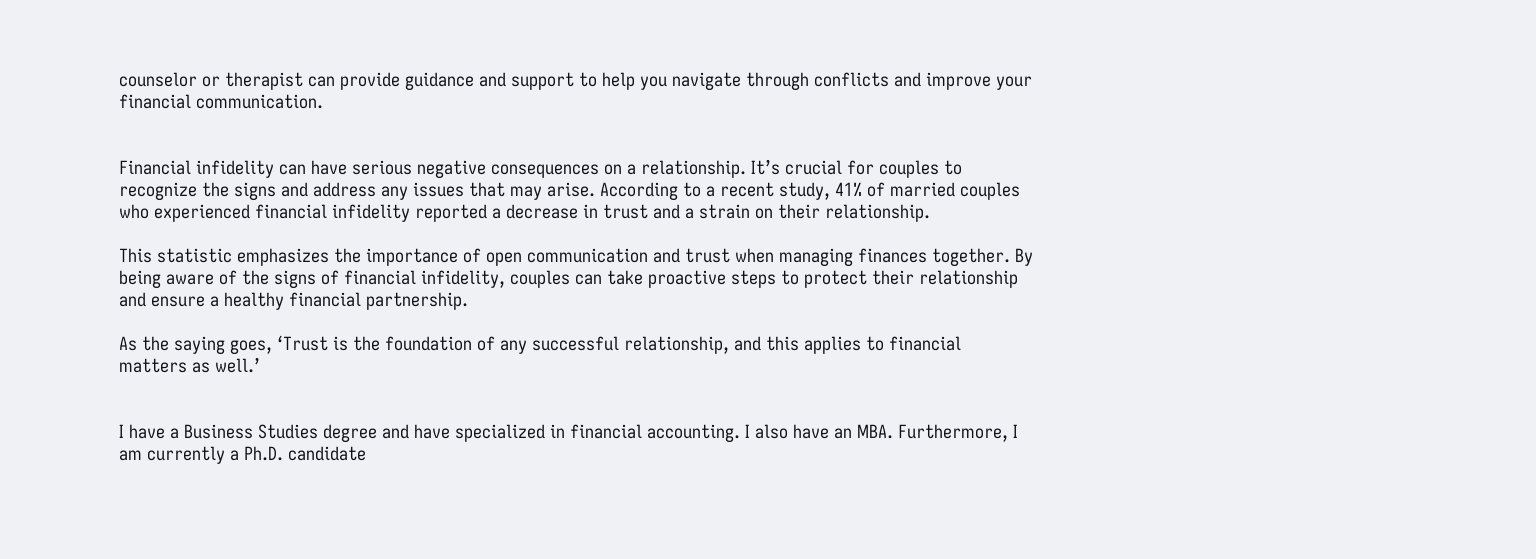counselor or therapist can provide guidance and support to help you navigate through conflicts and improve your financial communication.


Financial infidelity can have serious negative consequences on a relationship. It’s crucial for couples to recognize the signs and address any issues that may arise. According to a recent study, 41% of married couples who experienced financial infidelity reported a decrease in trust and a strain on their relationship.

This statistic emphasizes the importance of open communication and trust when managing finances together. By being aware of the signs of financial infidelity, couples can take proactive steps to protect their relationship and ensure a healthy financial partnership.

As the saying goes, ‘Trust is the foundation of any successful relationship, and this applies to financial matters as well.’


I have a Business Studies degree and have specialized in financial accounting. I also have an MBA. Furthermore, I am currently a Ph.D. candidate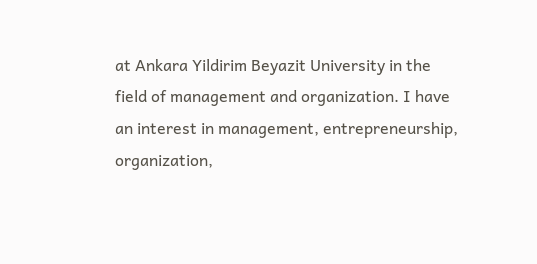at Ankara Yildirim Beyazit University in the field of management and organization. I have an interest in management, entrepreneurship, organization,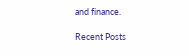and finance.

Recent Posts